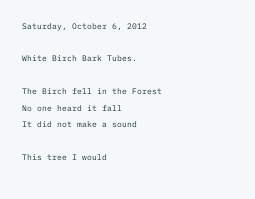Saturday, October 6, 2012

White Birch Bark Tubes.

The Birch fell in the Forest
No one heard it fall
It did not make a sound

This tree I would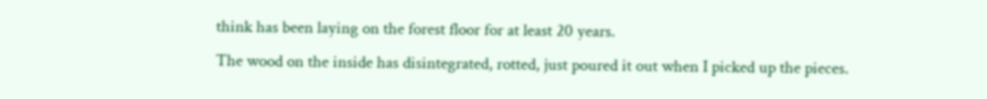think has been laying on the forest floor for at least 20 years.
The wood on the inside has disintegrated, rotted, just poured it out when I picked up the pieces.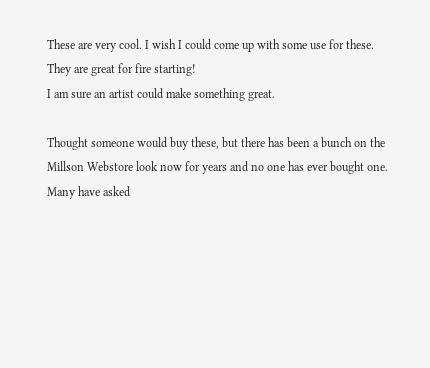These are very cool. I wish I could come up with some use for these.
They are great for fire starting!
I am sure an artist could make something great.

Thought someone would buy these, but there has been a bunch on the Millson Webstore look now for years and no one has ever bought one. Many have asked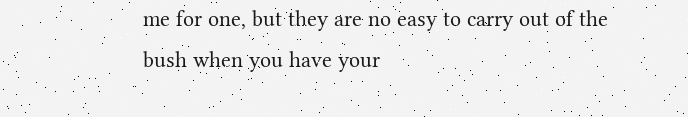me for one, but they are no easy to carry out of the bush when you have your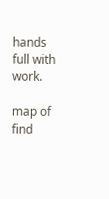hands full with work.

map of find